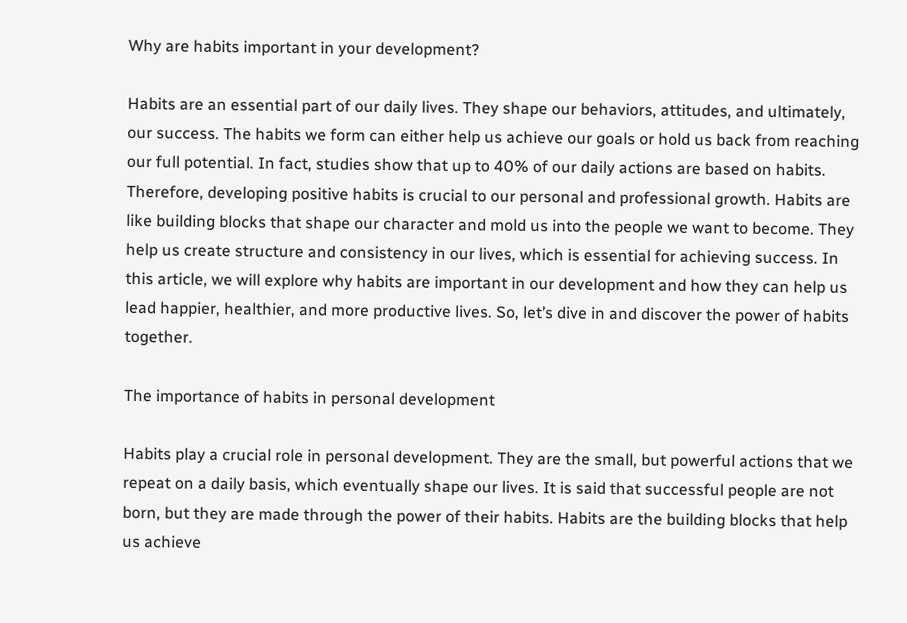Why are habits important in your development?

Habits are an essential part of our daily lives. They shape our behaviors, attitudes, and ultimately, our success. The habits we form can either help us achieve our goals or hold us back from reaching our full potential. In fact, studies show that up to 40% of our daily actions are based on habits. Therefore, developing positive habits is crucial to our personal and professional growth. Habits are like building blocks that shape our character and mold us into the people we want to become. They help us create structure and consistency in our lives, which is essential for achieving success. In this article, we will explore why habits are important in our development and how they can help us lead happier, healthier, and more productive lives. So, let’s dive in and discover the power of habits together.

The importance of habits in personal development

Habits play a crucial role in personal development. They are the small, but powerful actions that we repeat on a daily basis, which eventually shape our lives. It is said that successful people are not born, but they are made through the power of their habits. Habits are the building blocks that help us achieve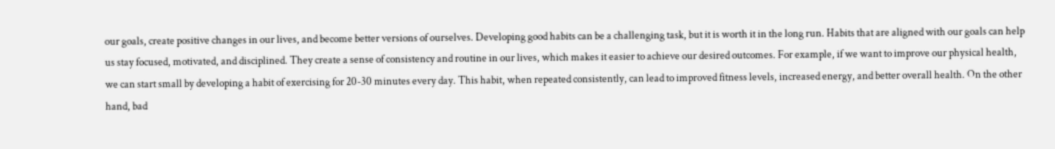our goals, create positive changes in our lives, and become better versions of ourselves. Developing good habits can be a challenging task, but it is worth it in the long run. Habits that are aligned with our goals can help us stay focused, motivated, and disciplined. They create a sense of consistency and routine in our lives, which makes it easier to achieve our desired outcomes. For example, if we want to improve our physical health, we can start small by developing a habit of exercising for 20-30 minutes every day. This habit, when repeated consistently, can lead to improved fitness levels, increased energy, and better overall health. On the other hand, bad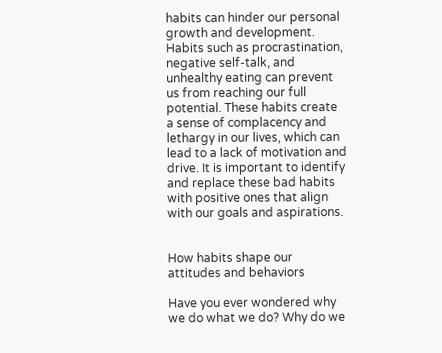habits can hinder our personal growth and development. Habits such as procrastination, negative self-talk, and unhealthy eating can prevent us from reaching our full potential. These habits create a sense of complacency and lethargy in our lives, which can lead to a lack of motivation and drive. It is important to identify and replace these bad habits with positive ones that align with our goals and aspirations.


How habits shape our attitudes and behaviors

Have you ever wondered why we do what we do? Why do we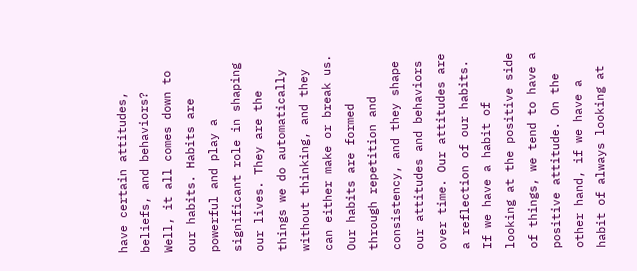have certain attitudes, beliefs, and behaviors? Well, it all comes down to our habits. Habits are powerful and play a significant role in shaping our lives. They are the things we do automatically without thinking, and they can either make or break us. Our habits are formed through repetition and consistency, and they shape our attitudes and behaviors over time. Our attitudes are a reflection of our habits. If we have a habit of looking at the positive side of things, we tend to have a positive attitude. On the other hand, if we have a habit of always looking at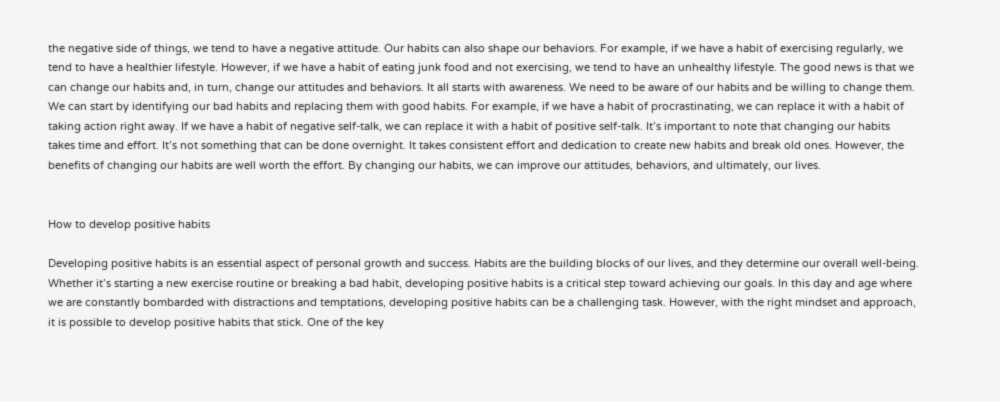the negative side of things, we tend to have a negative attitude. Our habits can also shape our behaviors. For example, if we have a habit of exercising regularly, we tend to have a healthier lifestyle. However, if we have a habit of eating junk food and not exercising, we tend to have an unhealthy lifestyle. The good news is that we can change our habits and, in turn, change our attitudes and behaviors. It all starts with awareness. We need to be aware of our habits and be willing to change them. We can start by identifying our bad habits and replacing them with good habits. For example, if we have a habit of procrastinating, we can replace it with a habit of taking action right away. If we have a habit of negative self-talk, we can replace it with a habit of positive self-talk. It’s important to note that changing our habits takes time and effort. It’s not something that can be done overnight. It takes consistent effort and dedication to create new habits and break old ones. However, the benefits of changing our habits are well worth the effort. By changing our habits, we can improve our attitudes, behaviors, and ultimately, our lives.


How to develop positive habits

Developing positive habits is an essential aspect of personal growth and success. Habits are the building blocks of our lives, and they determine our overall well-being. Whether it’s starting a new exercise routine or breaking a bad habit, developing positive habits is a critical step toward achieving our goals. In this day and age where we are constantly bombarded with distractions and temptations, developing positive habits can be a challenging task. However, with the right mindset and approach, it is possible to develop positive habits that stick. One of the key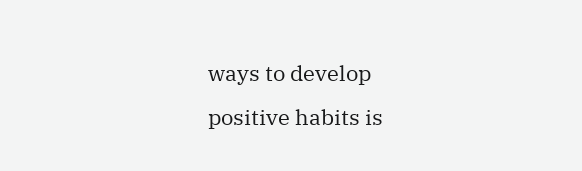ways to develop positive habits is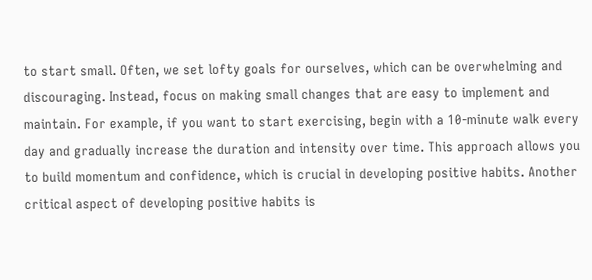to start small. Often, we set lofty goals for ourselves, which can be overwhelming and discouraging. Instead, focus on making small changes that are easy to implement and maintain. For example, if you want to start exercising, begin with a 10-minute walk every day and gradually increase the duration and intensity over time. This approach allows you to build momentum and confidence, which is crucial in developing positive habits. Another critical aspect of developing positive habits is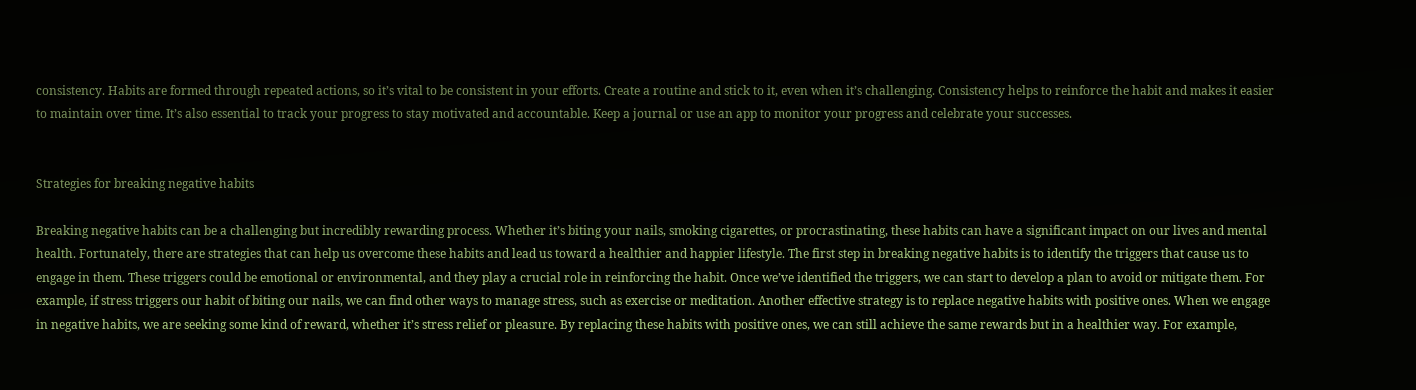consistency. Habits are formed through repeated actions, so it’s vital to be consistent in your efforts. Create a routine and stick to it, even when it’s challenging. Consistency helps to reinforce the habit and makes it easier to maintain over time. It’s also essential to track your progress to stay motivated and accountable. Keep a journal or use an app to monitor your progress and celebrate your successes.


Strategies for breaking negative habits

Breaking negative habits can be a challenging but incredibly rewarding process. Whether it’s biting your nails, smoking cigarettes, or procrastinating, these habits can have a significant impact on our lives and mental health. Fortunately, there are strategies that can help us overcome these habits and lead us toward a healthier and happier lifestyle. The first step in breaking negative habits is to identify the triggers that cause us to engage in them. These triggers could be emotional or environmental, and they play a crucial role in reinforcing the habit. Once we’ve identified the triggers, we can start to develop a plan to avoid or mitigate them. For example, if stress triggers our habit of biting our nails, we can find other ways to manage stress, such as exercise or meditation. Another effective strategy is to replace negative habits with positive ones. When we engage in negative habits, we are seeking some kind of reward, whether it’s stress relief or pleasure. By replacing these habits with positive ones, we can still achieve the same rewards but in a healthier way. For example,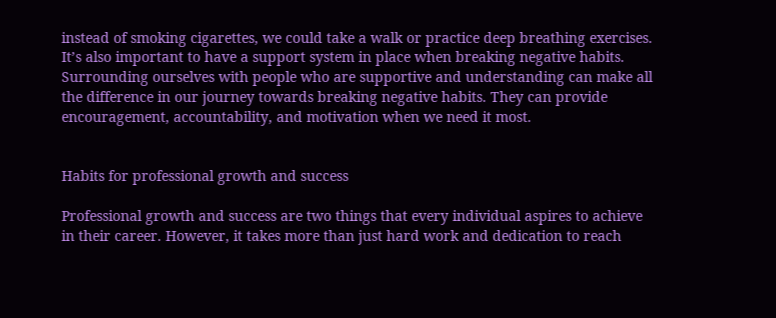instead of smoking cigarettes, we could take a walk or practice deep breathing exercises. It’s also important to have a support system in place when breaking negative habits. Surrounding ourselves with people who are supportive and understanding can make all the difference in our journey towards breaking negative habits. They can provide encouragement, accountability, and motivation when we need it most.


Habits for professional growth and success

Professional growth and success are two things that every individual aspires to achieve in their career. However, it takes more than just hard work and dedication to reach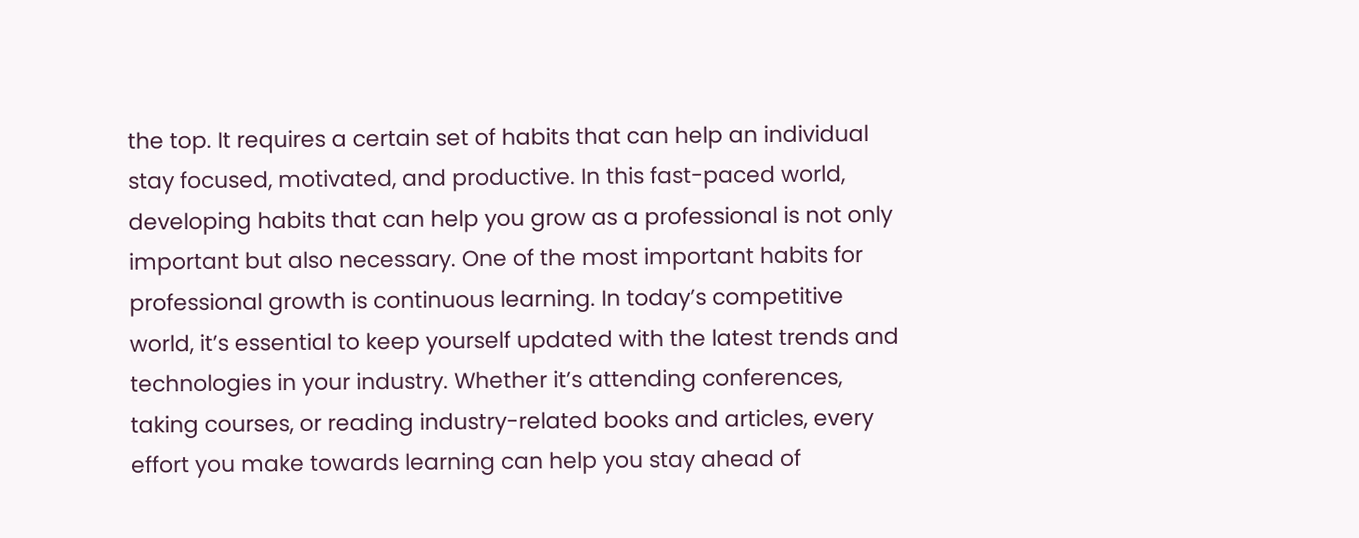the top. It requires a certain set of habits that can help an individual stay focused, motivated, and productive. In this fast-paced world, developing habits that can help you grow as a professional is not only important but also necessary. One of the most important habits for professional growth is continuous learning. In today’s competitive world, it’s essential to keep yourself updated with the latest trends and technologies in your industry. Whether it’s attending conferences, taking courses, or reading industry-related books and articles, every effort you make towards learning can help you stay ahead of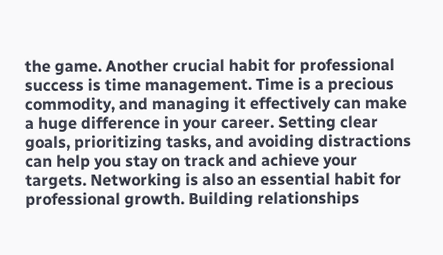the game. Another crucial habit for professional success is time management. Time is a precious commodity, and managing it effectively can make a huge difference in your career. Setting clear goals, prioritizing tasks, and avoiding distractions can help you stay on track and achieve your targets. Networking is also an essential habit for professional growth. Building relationships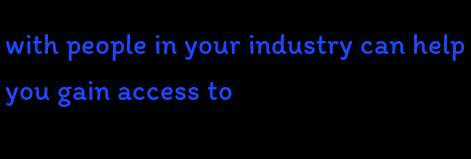with people in your industry can help you gain access to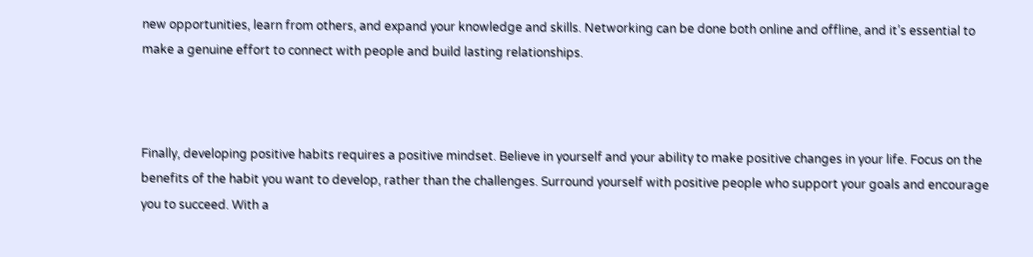new opportunities, learn from others, and expand your knowledge and skills. Networking can be done both online and offline, and it’s essential to make a genuine effort to connect with people and build lasting relationships.



Finally, developing positive habits requires a positive mindset. Believe in yourself and your ability to make positive changes in your life. Focus on the benefits of the habit you want to develop, rather than the challenges. Surround yourself with positive people who support your goals and encourage you to succeed. With a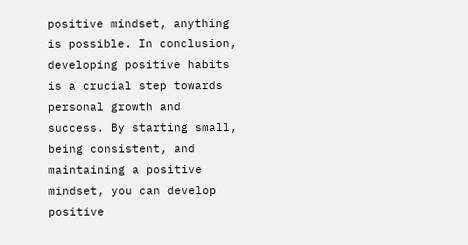positive mindset, anything is possible. In conclusion, developing positive habits is a crucial step towards personal growth and success. By starting small, being consistent, and maintaining a positive mindset, you can develop positive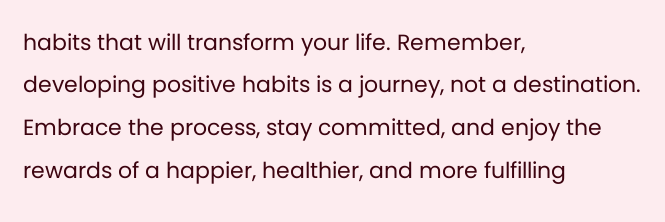habits that will transform your life. Remember, developing positive habits is a journey, not a destination. Embrace the process, stay committed, and enjoy the rewards of a happier, healthier, and more fulfilling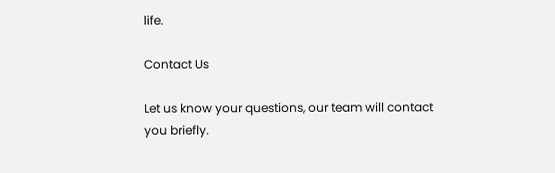life.

Contact Us

Let us know your questions, our team will contact you briefly.